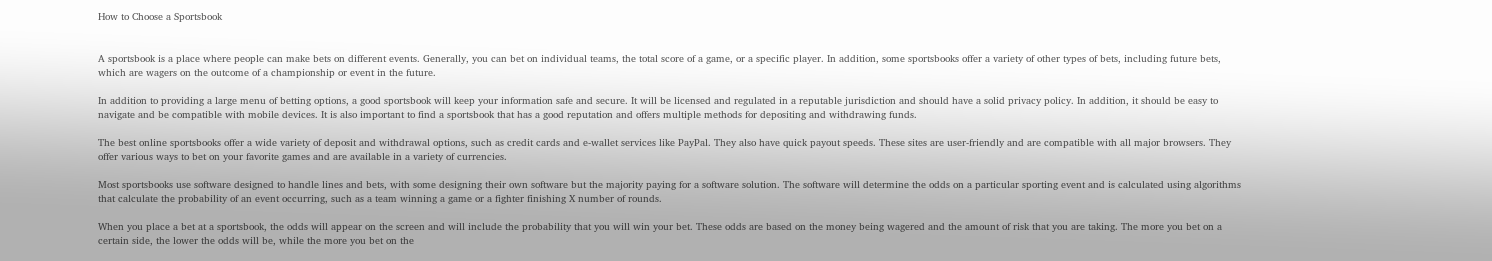How to Choose a Sportsbook


A sportsbook is a place where people can make bets on different events. Generally, you can bet on individual teams, the total score of a game, or a specific player. In addition, some sportsbooks offer a variety of other types of bets, including future bets, which are wagers on the outcome of a championship or event in the future.

In addition to providing a large menu of betting options, a good sportsbook will keep your information safe and secure. It will be licensed and regulated in a reputable jurisdiction and should have a solid privacy policy. In addition, it should be easy to navigate and be compatible with mobile devices. It is also important to find a sportsbook that has a good reputation and offers multiple methods for depositing and withdrawing funds.

The best online sportsbooks offer a wide variety of deposit and withdrawal options, such as credit cards and e-wallet services like PayPal. They also have quick payout speeds. These sites are user-friendly and are compatible with all major browsers. They offer various ways to bet on your favorite games and are available in a variety of currencies.

Most sportsbooks use software designed to handle lines and bets, with some designing their own software but the majority paying for a software solution. The software will determine the odds on a particular sporting event and is calculated using algorithms that calculate the probability of an event occurring, such as a team winning a game or a fighter finishing X number of rounds.

When you place a bet at a sportsbook, the odds will appear on the screen and will include the probability that you will win your bet. These odds are based on the money being wagered and the amount of risk that you are taking. The more you bet on a certain side, the lower the odds will be, while the more you bet on the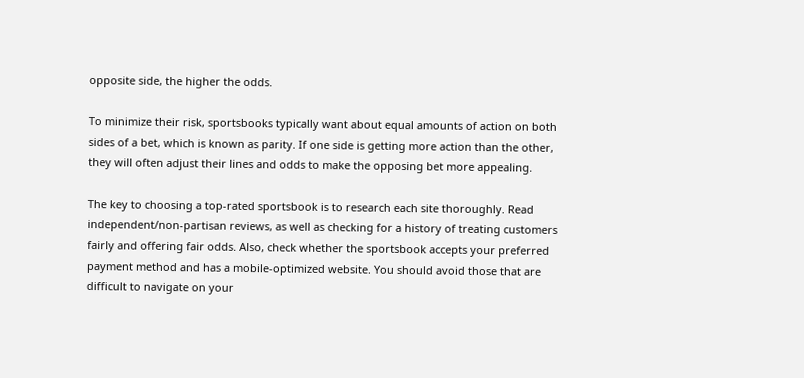opposite side, the higher the odds.

To minimize their risk, sportsbooks typically want about equal amounts of action on both sides of a bet, which is known as parity. If one side is getting more action than the other, they will often adjust their lines and odds to make the opposing bet more appealing.

The key to choosing a top-rated sportsbook is to research each site thoroughly. Read independent/non-partisan reviews, as well as checking for a history of treating customers fairly and offering fair odds. Also, check whether the sportsbook accepts your preferred payment method and has a mobile-optimized website. You should avoid those that are difficult to navigate on your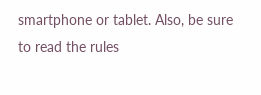smartphone or tablet. Also, be sure to read the rules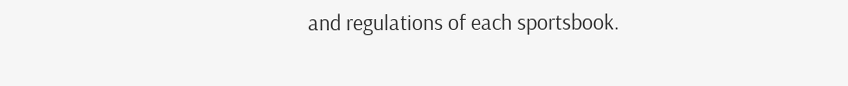and regulations of each sportsbook.